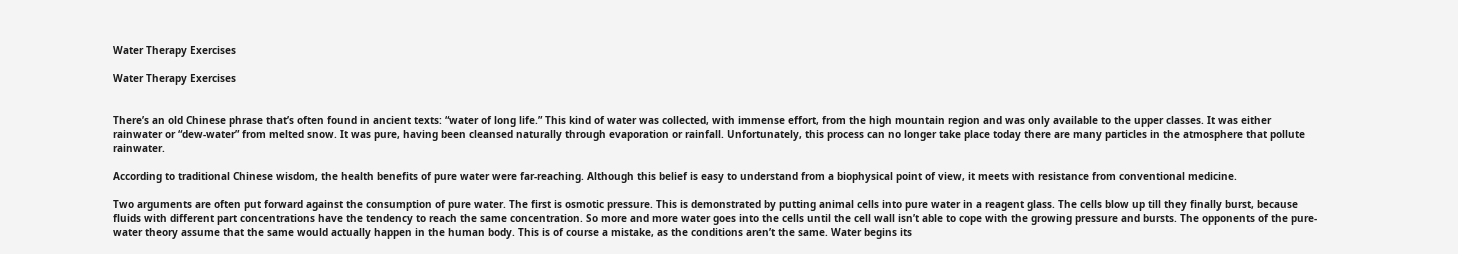Water Therapy Exercises

Water Therapy Exercises


There’s an old Chinese phrase that’s often found in ancient texts: “water of long life.” This kind of water was collected, with immense effort, from the high mountain region and was only available to the upper classes. It was either rainwater or “dew-water” from melted snow. It was pure, having been cleansed naturally through evaporation or rainfall. Unfortunately, this process can no longer take place today there are many particles in the atmosphere that pollute rainwater.

According to traditional Chinese wisdom, the health benefits of pure water were far-reaching. Although this belief is easy to understand from a biophysical point of view, it meets with resistance from conventional medicine.

Two arguments are often put forward against the consumption of pure water. The first is osmotic pressure. This is demonstrated by putting animal cells into pure water in a reagent glass. The cells blow up till they finally burst, because fluids with different part concentrations have the tendency to reach the same concentration. So more and more water goes into the cells until the cell wall isn’t able to cope with the growing pressure and bursts. The opponents of the pure-water theory assume that the same would actually happen in the human body. This is of course a mistake, as the conditions aren’t the same. Water begins its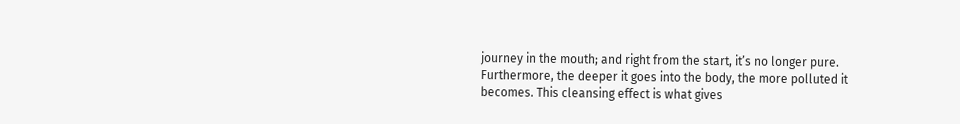journey in the mouth; and right from the start, it’s no longer pure. Furthermore, the deeper it goes into the body, the more polluted it becomes. This cleansing effect is what gives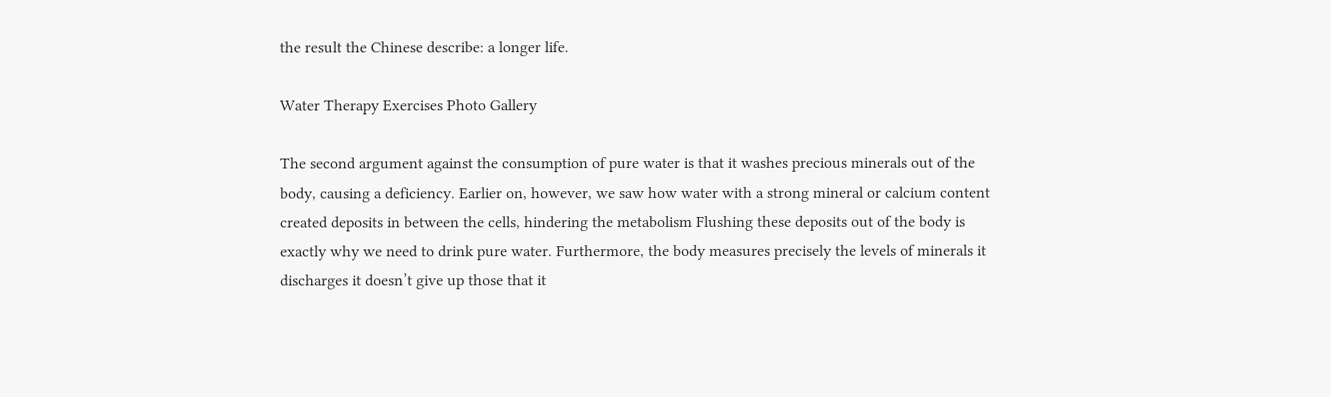the result the Chinese describe: a longer life.

Water Therapy Exercises Photo Gallery

The second argument against the consumption of pure water is that it washes precious minerals out of the body, causing a deficiency. Earlier on, however, we saw how water with a strong mineral or calcium content created deposits in between the cells, hindering the metabolism Flushing these deposits out of the body is exactly why we need to drink pure water. Furthermore, the body measures precisely the levels of minerals it discharges it doesn’t give up those that it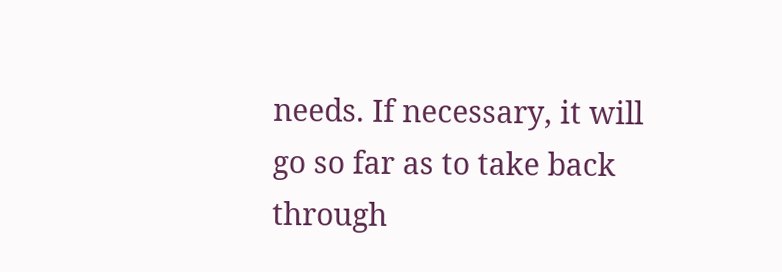needs. If necessary, it will go so far as to take back through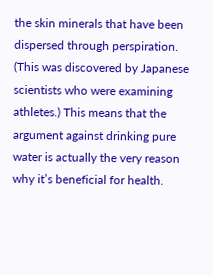the skin minerals that have been dispersed through perspiration. (This was discovered by Japanese scientists who were examining athletes.) This means that the argument against drinking pure water is actually the very reason why it’s beneficial for health.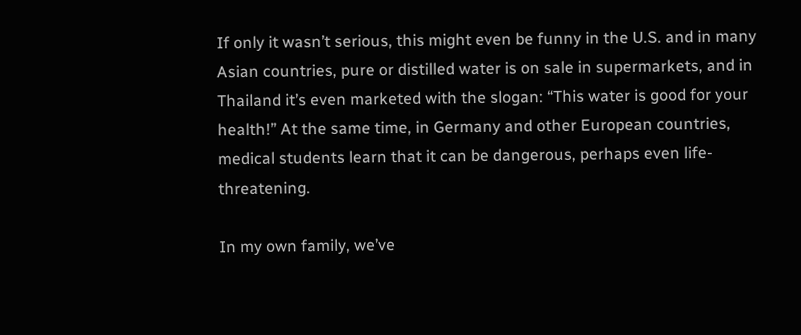If only it wasn’t serious, this might even be funny in the U.S. and in many Asian countries, pure or distilled water is on sale in supermarkets, and in Thailand it’s even marketed with the slogan: “This water is good for your health!” At the same time, in Germany and other European countries, medical students learn that it can be dangerous, perhaps even life-threatening.

In my own family, we’ve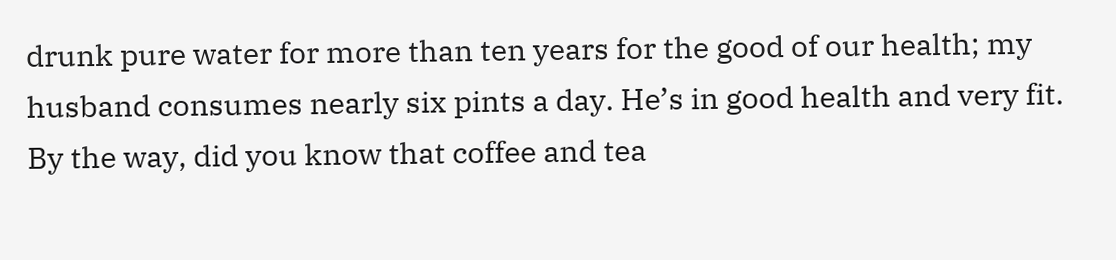drunk pure water for more than ten years for the good of our health; my husband consumes nearly six pints a day. He’s in good health and very fit. By the way, did you know that coffee and tea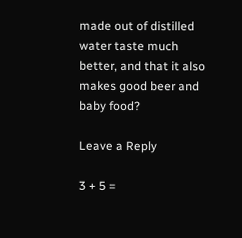made out of distilled water taste much better, and that it also makes good beer and baby food?

Leave a Reply

3 + 5 =